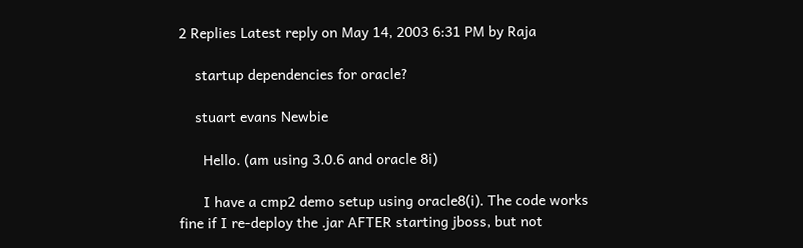2 Replies Latest reply on May 14, 2003 6:31 PM by Raja

    startup dependencies for oracle?

    stuart evans Newbie

      Hello. (am using 3.0.6 and oracle 8i)

      I have a cmp2 demo setup using oracle8(i). The code works fine if I re-deploy the .jar AFTER starting jboss, but not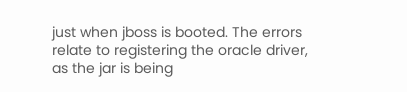just when jboss is booted. The errors relate to registering the oracle driver, as the jar is being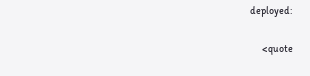deployed:

      <quote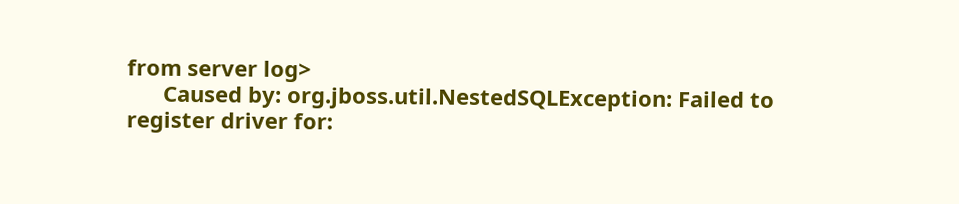from server log>
      Caused by: org.jboss.util.NestedSQLException: Failed to register driver for: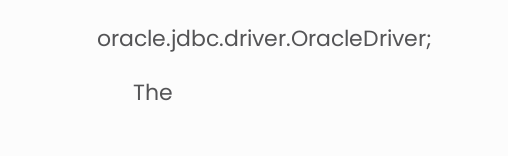oracle.jdbc.driver.OracleDriver;

      The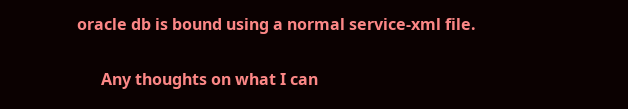oracle db is bound using a normal service-xml file.

      Any thoughts on what I can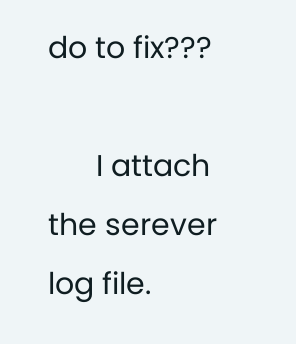do to fix???

      I attach the serever log file.